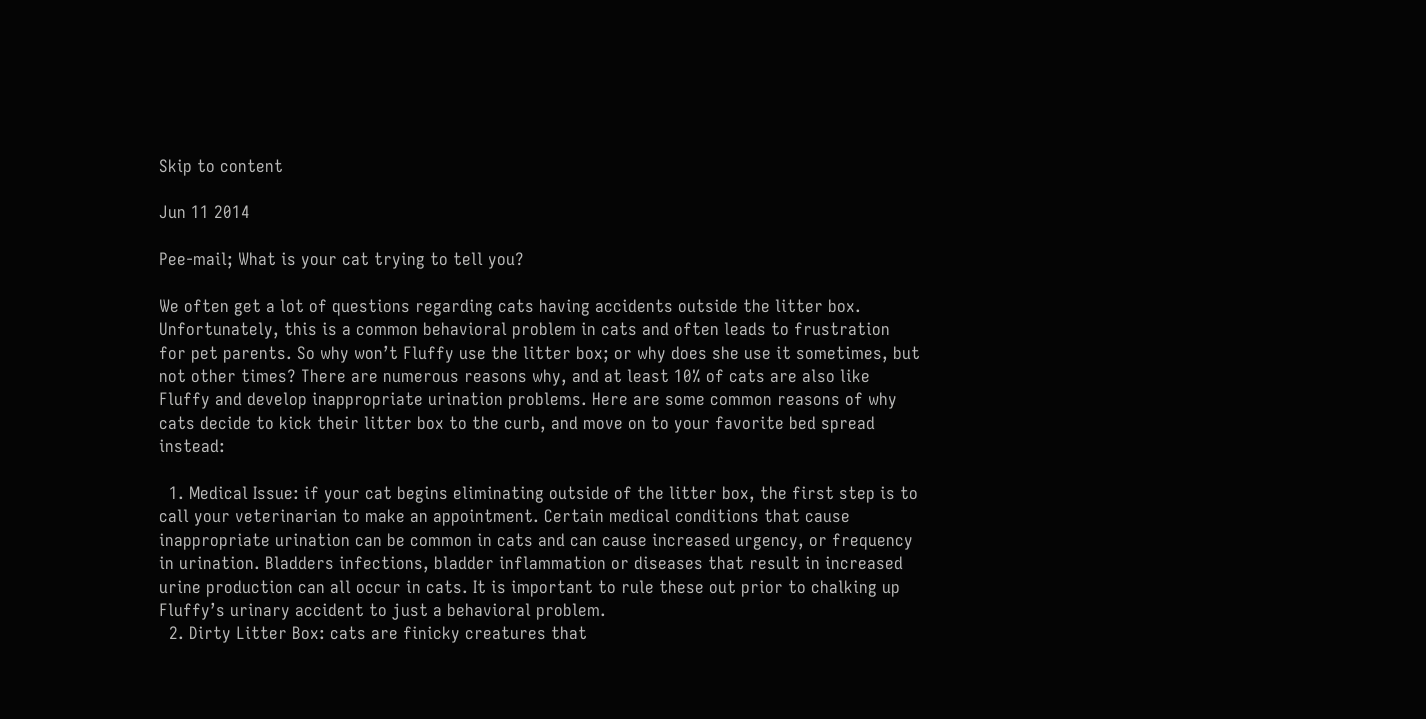Skip to content

Jun 11 2014

Pee-mail; What is your cat trying to tell you?

We often get a lot of questions regarding cats having accidents outside the litter box. Unfortunately, this is a common behavioral problem in cats and often leads to frustration for pet parents. So why won’t Fluffy use the litter box; or why does she use it sometimes, but not other times? There are numerous reasons why, and at least 10% of cats are also like Fluffy and develop inappropriate urination problems. Here are some common reasons of why cats decide to kick their litter box to the curb, and move on to your favorite bed spread instead:

  1. Medical Issue: if your cat begins eliminating outside of the litter box, the first step is to call your veterinarian to make an appointment. Certain medical conditions that cause inappropriate urination can be common in cats and can cause increased urgency, or frequency in urination. Bladders infections, bladder inflammation or diseases that result in increased urine production can all occur in cats. It is important to rule these out prior to chalking up Fluffy’s urinary accident to just a behavioral problem.
  2. Dirty Litter Box: cats are finicky creatures that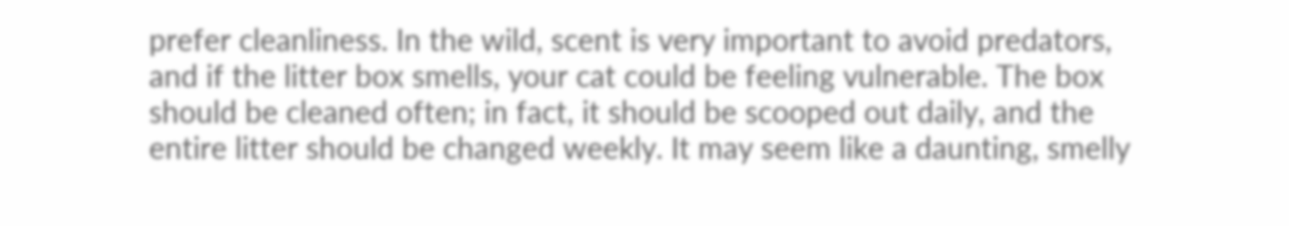prefer cleanliness. In the wild, scent is very important to avoid predators, and if the litter box smells, your cat could be feeling vulnerable. The box should be cleaned often; in fact, it should be scooped out daily, and the entire litter should be changed weekly. It may seem like a daunting, smelly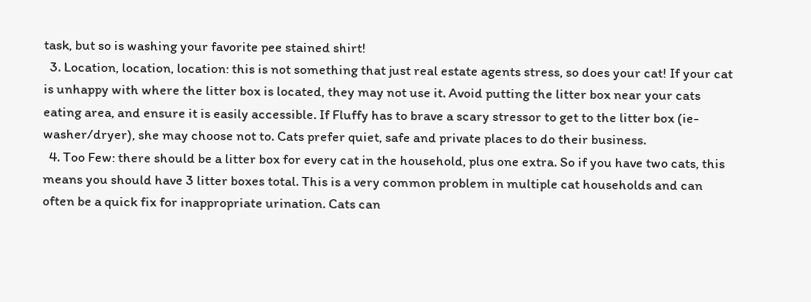task, but so is washing your favorite pee stained shirt!
  3. Location, location, location: this is not something that just real estate agents stress, so does your cat! If your cat is unhappy with where the litter box is located, they may not use it. Avoid putting the litter box near your cats eating area, and ensure it is easily accessible. If Fluffy has to brave a scary stressor to get to the litter box (ie-washer/dryer), she may choose not to. Cats prefer quiet, safe and private places to do their business.
  4. Too Few: there should be a litter box for every cat in the household, plus one extra. So if you have two cats, this means you should have 3 litter boxes total. This is a very common problem in multiple cat households and can often be a quick fix for inappropriate urination. Cats can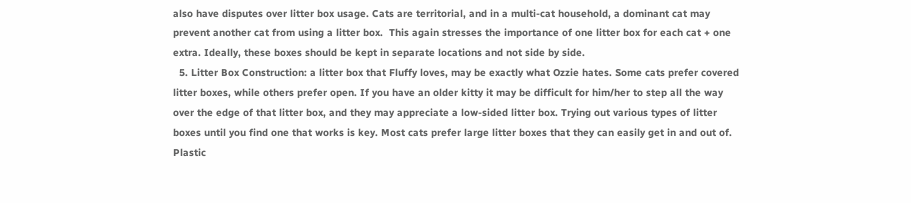also have disputes over litter box usage. Cats are territorial, and in a multi-cat household, a dominant cat may prevent another cat from using a litter box.  This again stresses the importance of one litter box for each cat + one extra. Ideally, these boxes should be kept in separate locations and not side by side.
  5. Litter Box Construction: a litter box that Fluffy loves, may be exactly what Ozzie hates. Some cats prefer covered litter boxes, while others prefer open. If you have an older kitty it may be difficult for him/her to step all the way over the edge of that litter box, and they may appreciate a low-sided litter box. Trying out various types of litter boxes until you find one that works is key. Most cats prefer large litter boxes that they can easily get in and out of. Plastic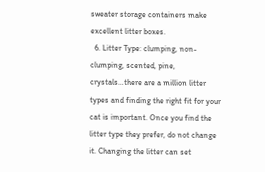sweater storage containers make excellent litter boxes.
  6. Litter Type: clumping, non-clumping, scented, pine, crystals…there are a million litter types and finding the right fit for your cat is important. Once you find the litter type they prefer, do not change it. Changing the litter can set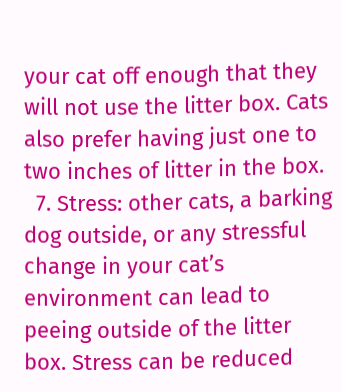your cat off enough that they will not use the litter box. Cats also prefer having just one to two inches of litter in the box.
  7. Stress: other cats, a barking dog outside, or any stressful change in your cat’s environment can lead to peeing outside of the litter box. Stress can be reduced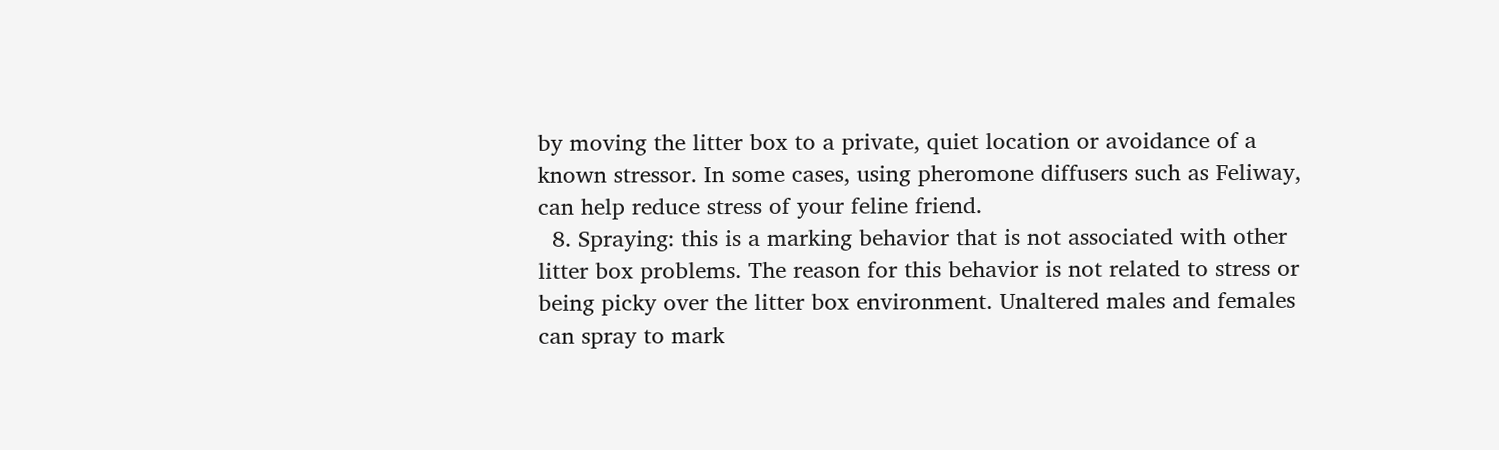by moving the litter box to a private, quiet location or avoidance of a known stressor. In some cases, using pheromone diffusers such as Feliway, can help reduce stress of your feline friend.
  8. Spraying: this is a marking behavior that is not associated with other litter box problems. The reason for this behavior is not related to stress or being picky over the litter box environment. Unaltered males and females can spray to mark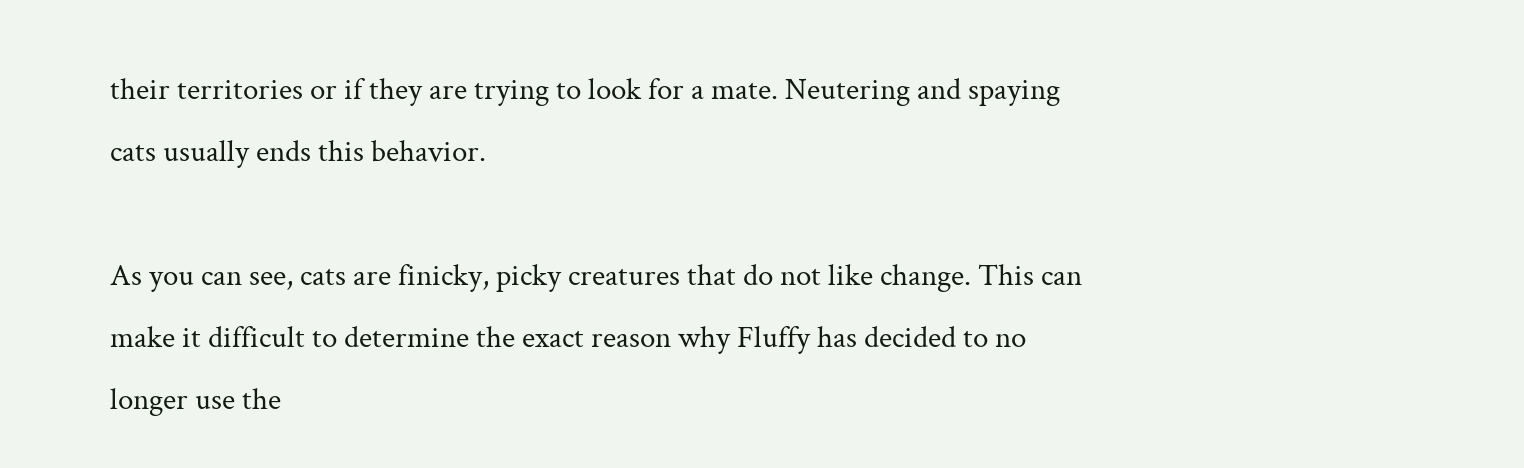their territories or if they are trying to look for a mate. Neutering and spaying cats usually ends this behavior.

As you can see, cats are finicky, picky creatures that do not like change. This can make it difficult to determine the exact reason why Fluffy has decided to no longer use the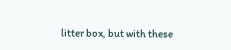litter box, but with these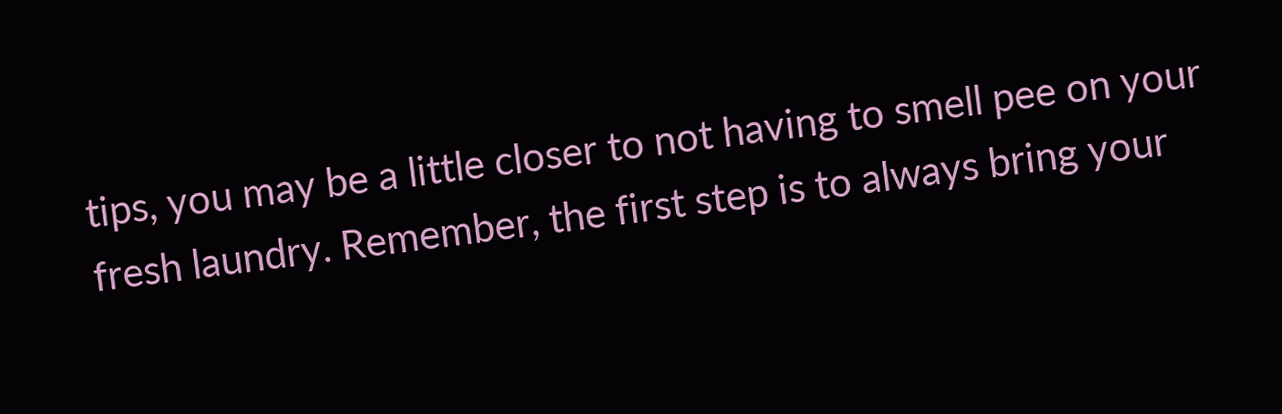tips, you may be a little closer to not having to smell pee on your fresh laundry. Remember, the first step is to always bring your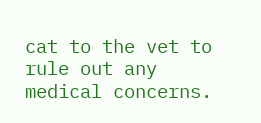cat to the vet to rule out any medical concerns.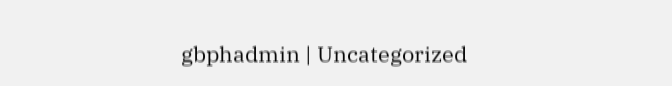gbphadmin | Uncategorized